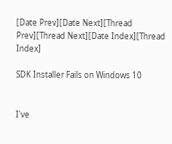[Date Prev][Date Next][Thread Prev][Thread Next][Date Index][Thread Index]

SDK Installer Fails on Windows 10


I've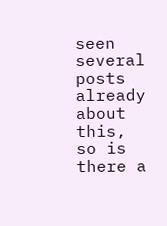seen several posts already about this, so is there a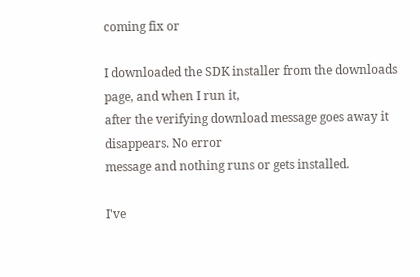coming fix or

I downloaded the SDK installer from the downloads page, and when I run it,
after the verifying download message goes away it disappears. No error
message and nothing runs or gets installed.

I've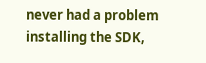never had a problem installing the SDK,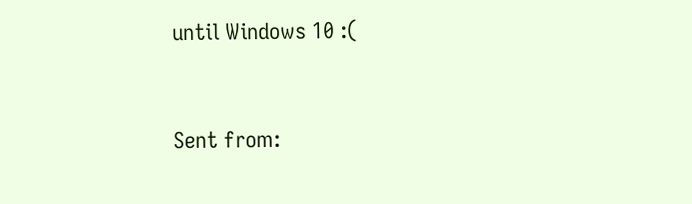until Windows 10 :(


Sent from: